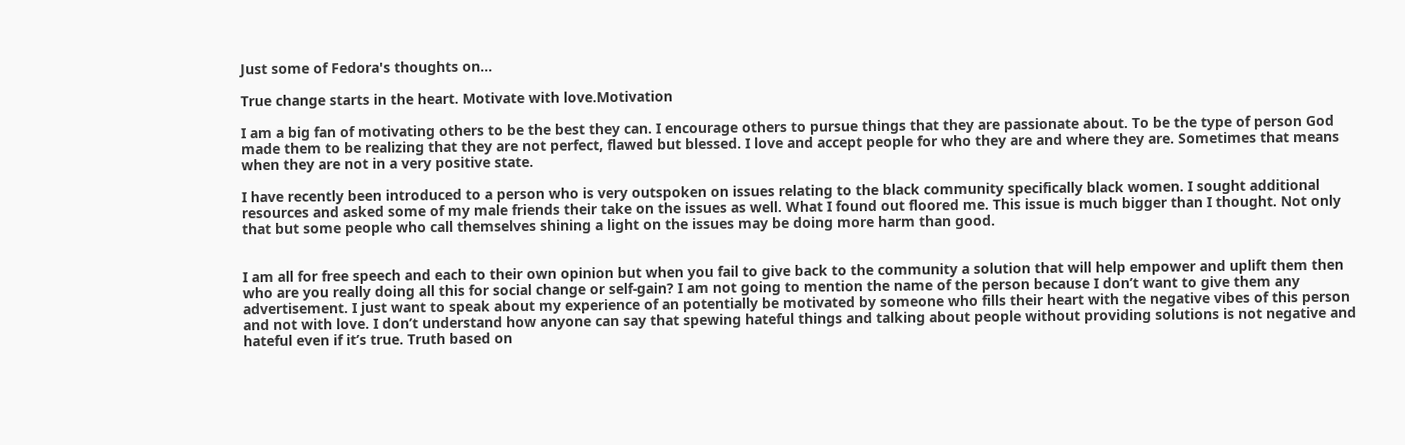Just some of Fedora's thoughts on...

True change starts in the heart. Motivate with love.Motivation

I am a big fan of motivating others to be the best they can. I encourage others to pursue things that they are passionate about. To be the type of person God made them to be realizing that they are not perfect, flawed but blessed. I love and accept people for who they are and where they are. Sometimes that means when they are not in a very positive state.

I have recently been introduced to a person who is very outspoken on issues relating to the black community specifically black women. I sought additional resources and asked some of my male friends their take on the issues as well. What I found out floored me. This issue is much bigger than I thought. Not only that but some people who call themselves shining a light on the issues may be doing more harm than good.


I am all for free speech and each to their own opinion but when you fail to give back to the community a solution that will help empower and uplift them then who are you really doing all this for social change or self-gain? I am not going to mention the name of the person because I don’t want to give them any advertisement. I just want to speak about my experience of an potentially be motivated by someone who fills their heart with the negative vibes of this person and not with love. I don’t understand how anyone can say that spewing hateful things and talking about people without providing solutions is not negative and hateful even if it’s true. Truth based on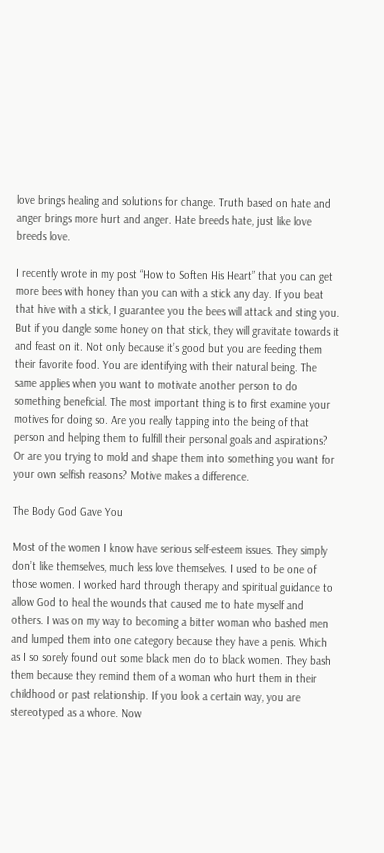love brings healing and solutions for change. Truth based on hate and anger brings more hurt and anger. Hate breeds hate, just like love breeds love.

I recently wrote in my post “How to Soften His Heart” that you can get more bees with honey than you can with a stick any day. If you beat that hive with a stick, I guarantee you the bees will attack and sting you. But if you dangle some honey on that stick, they will gravitate towards it and feast on it. Not only because it’s good but you are feeding them their favorite food. You are identifying with their natural being. The same applies when you want to motivate another person to do something beneficial. The most important thing is to first examine your motives for doing so. Are you really tapping into the being of that person and helping them to fulfill their personal goals and aspirations? Or are you trying to mold and shape them into something you want for your own selfish reasons? Motive makes a difference.

The Body God Gave You

Most of the women I know have serious self-esteem issues. They simply don’t like themselves, much less love themselves. I used to be one of those women. I worked hard through therapy and spiritual guidance to allow God to heal the wounds that caused me to hate myself and others. I was on my way to becoming a bitter woman who bashed men and lumped them into one category because they have a penis. Which as I so sorely found out some black men do to black women. They bash them because they remind them of a woman who hurt them in their childhood or past relationship. If you look a certain way, you are stereotyped as a whore. Now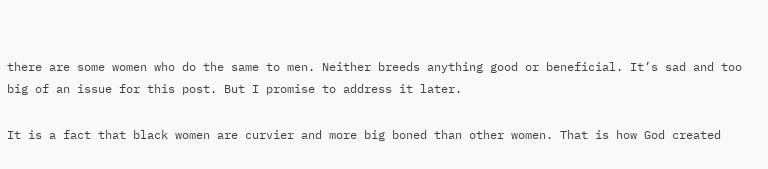there are some women who do the same to men. Neither breeds anything good or beneficial. It’s sad and too big of an issue for this post. But I promise to address it later.

It is a fact that black women are curvier and more big boned than other women. That is how God created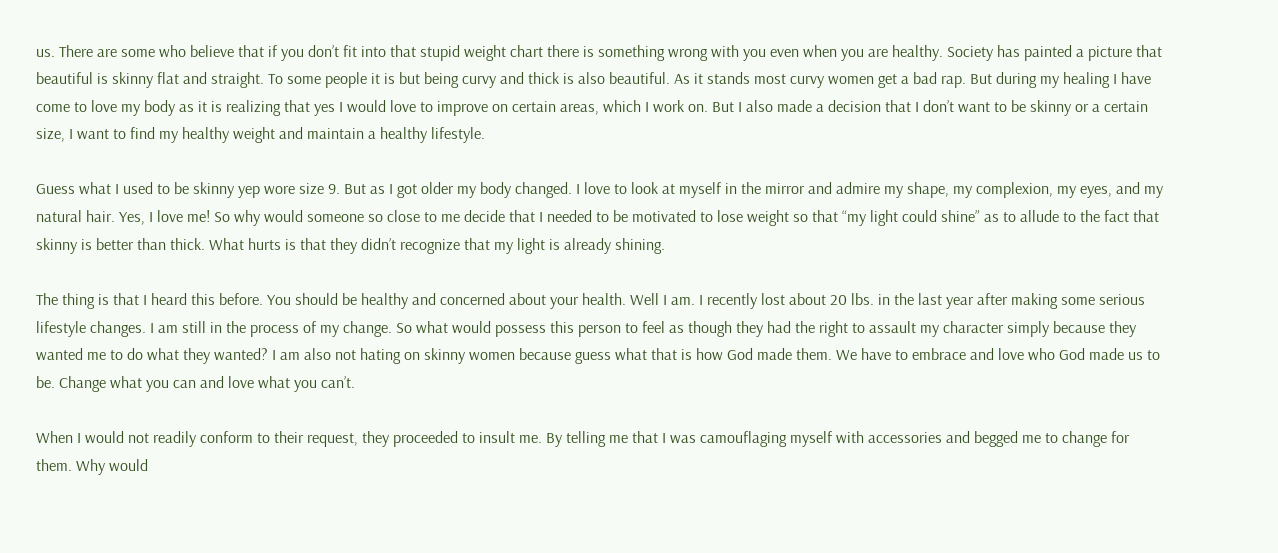us. There are some who believe that if you don’t fit into that stupid weight chart there is something wrong with you even when you are healthy. Society has painted a picture that beautiful is skinny flat and straight. To some people it is but being curvy and thick is also beautiful. As it stands most curvy women get a bad rap. But during my healing I have come to love my body as it is realizing that yes I would love to improve on certain areas, which I work on. But I also made a decision that I don’t want to be skinny or a certain size, I want to find my healthy weight and maintain a healthy lifestyle.

Guess what I used to be skinny yep wore size 9. But as I got older my body changed. I love to look at myself in the mirror and admire my shape, my complexion, my eyes, and my natural hair. Yes, I love me! So why would someone so close to me decide that I needed to be motivated to lose weight so that “my light could shine” as to allude to the fact that skinny is better than thick. What hurts is that they didn’t recognize that my light is already shining.

The thing is that I heard this before. You should be healthy and concerned about your health. Well I am. I recently lost about 20 lbs. in the last year after making some serious lifestyle changes. I am still in the process of my change. So what would possess this person to feel as though they had the right to assault my character simply because they wanted me to do what they wanted? I am also not hating on skinny women because guess what that is how God made them. We have to embrace and love who God made us to be. Change what you can and love what you can’t.

When I would not readily conform to their request, they proceeded to insult me. By telling me that I was camouflaging myself with accessories and begged me to change for them. Why would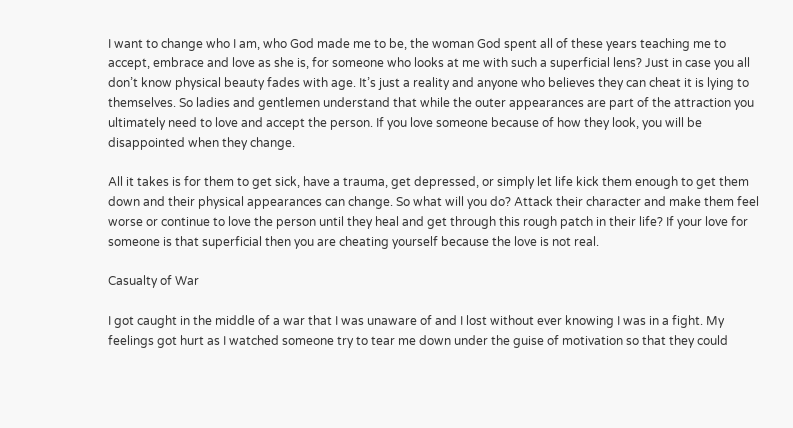I want to change who I am, who God made me to be, the woman God spent all of these years teaching me to accept, embrace and love as she is, for someone who looks at me with such a superficial lens? Just in case you all don’t know physical beauty fades with age. It’s just a reality and anyone who believes they can cheat it is lying to themselves. So ladies and gentlemen understand that while the outer appearances are part of the attraction you ultimately need to love and accept the person. If you love someone because of how they look, you will be disappointed when they change.

All it takes is for them to get sick, have a trauma, get depressed, or simply let life kick them enough to get them down and their physical appearances can change. So what will you do? Attack their character and make them feel worse or continue to love the person until they heal and get through this rough patch in their life? If your love for someone is that superficial then you are cheating yourself because the love is not real.

Casualty of War

I got caught in the middle of a war that I was unaware of and I lost without ever knowing I was in a fight. My feelings got hurt as I watched someone try to tear me down under the guise of motivation so that they could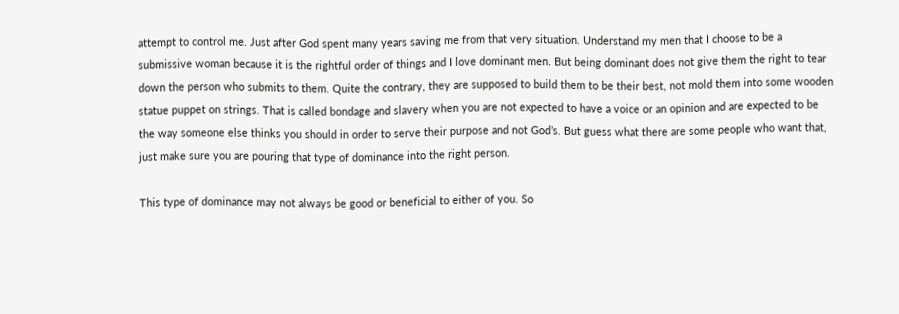attempt to control me. Just after God spent many years saving me from that very situation. Understand my men that I choose to be a submissive woman because it is the rightful order of things and I love dominant men. But being dominant does not give them the right to tear down the person who submits to them. Quite the contrary, they are supposed to build them to be their best, not mold them into some wooden statue puppet on strings. That is called bondage and slavery when you are not expected to have a voice or an opinion and are expected to be the way someone else thinks you should in order to serve their purpose and not God’s. But guess what there are some people who want that, just make sure you are pouring that type of dominance into the right person.

This type of dominance may not always be good or beneficial to either of you. So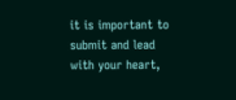it is important to submit and lead with your heart,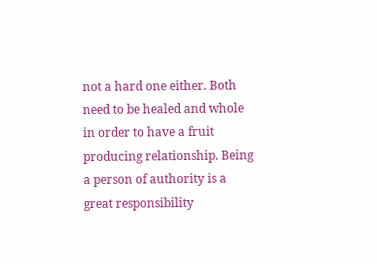not a hard one either. Both need to be healed and whole in order to have a fruit producing relationship. Being a person of authority is a great responsibility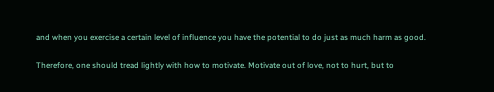and when you exercise a certain level of influence you have the potential to do just as much harm as good.

Therefore, one should tread lightly with how to motivate. Motivate out of love, not to hurt, but to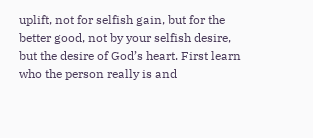uplift, not for selfish gain, but for the better good, not by your selfish desire, but the desire of God’s heart. First learn who the person really is and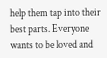help them tap into their best parts. Everyone wants to be loved and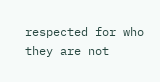respected for who they are not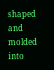shaped and molded into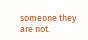someone they are not.